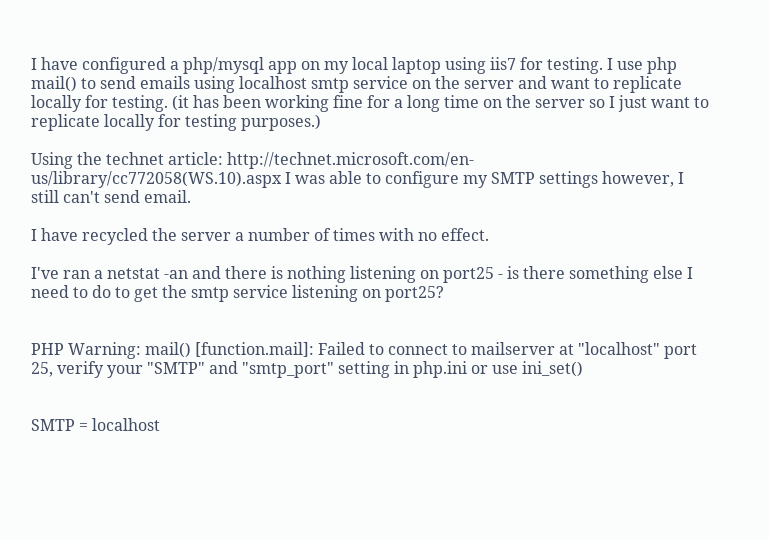I have configured a php/mysql app on my local laptop using iis7 for testing. I use php mail() to send emails using localhost smtp service on the server and want to replicate locally for testing. (it has been working fine for a long time on the server so I just want to replicate locally for testing purposes.)

Using the technet article: http://technet.microsoft.com/en-us/library/cc772058(WS.10).aspx I was able to configure my SMTP settings however, I still can't send email.

I have recycled the server a number of times with no effect.

I've ran a netstat -an and there is nothing listening on port25 - is there something else I need to do to get the smtp service listening on port25?


PHP Warning: mail() [function.mail]: Failed to connect to mailserver at "localhost" port 25, verify your "SMTP" and "smtp_port" setting in php.ini or use ini_set()


SMTP = localhost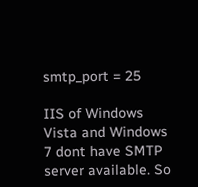smtp_port = 25

IIS of Windows Vista and Windows 7 dont have SMTP server available. So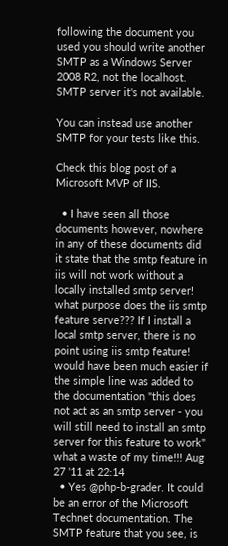following the document you used you should write another SMTP as a Windows Server 2008 R2, not the localhost. SMTP server it's not available.

You can instead use another SMTP for your tests like this.

Check this blog post of a Microsoft MVP of IIS.

  • I have seen all those documents however, nowhere in any of these documents did it state that the smtp feature in iis will not work without a locally installed smtp server! what purpose does the iis smtp feature serve??? If I install a local smtp server, there is no point using iis smtp feature! would have been much easier if the simple line was added to the documentation "this does not act as an smtp server - you will still need to install an smtp server for this feature to work" what a waste of my time!!! Aug 27 '11 at 22:14
  • Yes @php-b-grader. It could be an error of the Microsoft Technet documentation. The SMTP feature that you see, is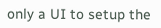only a UI to setup the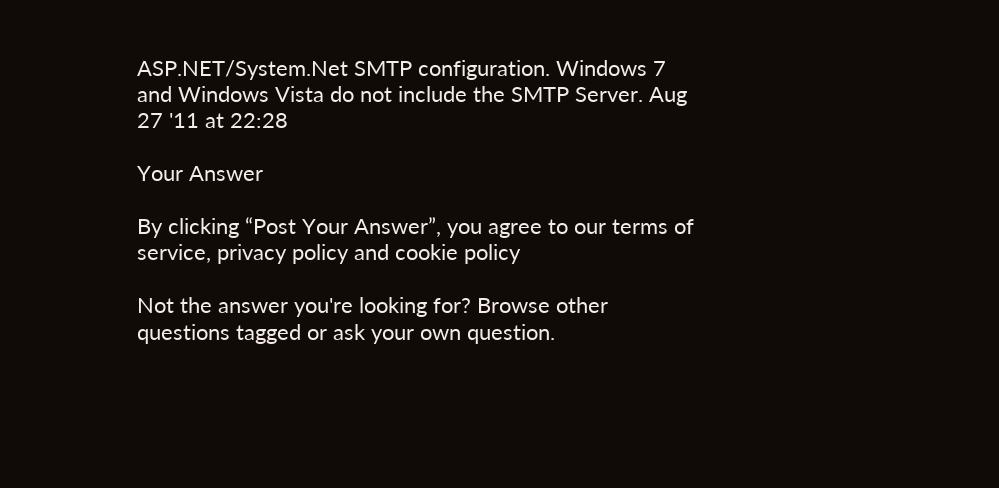ASP.NET/System.Net SMTP configuration. Windows 7 and Windows Vista do not include the SMTP Server. Aug 27 '11 at 22:28

Your Answer

By clicking “Post Your Answer”, you agree to our terms of service, privacy policy and cookie policy

Not the answer you're looking for? Browse other questions tagged or ask your own question.